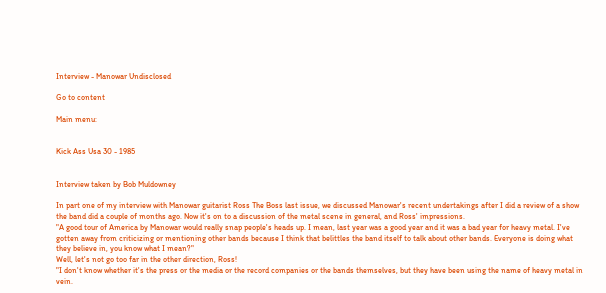Interview - Manowar Undisclosed

Go to content

Main menu:


Kick Ass Usa 30 - 1985


Interview taken by Bob Muldowney

In part one of my interview with Manowar guitarist Ross The Boss last issue, we discussed Manowar's recent undertakings after I did a review of a show the band did a couple of months ago. Now it's on to a discussion of the metal scene in general, and Ross' impressions.
"A good tour of America by Manowar would really snap people's heads up. I mean, last year was a good year and it was a bad year for heavy metal. I've gotten away from criticizing or mentioning other bands because I think that belittles the band itself to talk about other bands. Everyone is doing what they believe in, you know what I mean?"
Well, let's not go too far in the other direction, Ross!
"I don't know whether it's the press or the media or the record companies or the bands themselves, but they have been using the name of heavy metal in vein.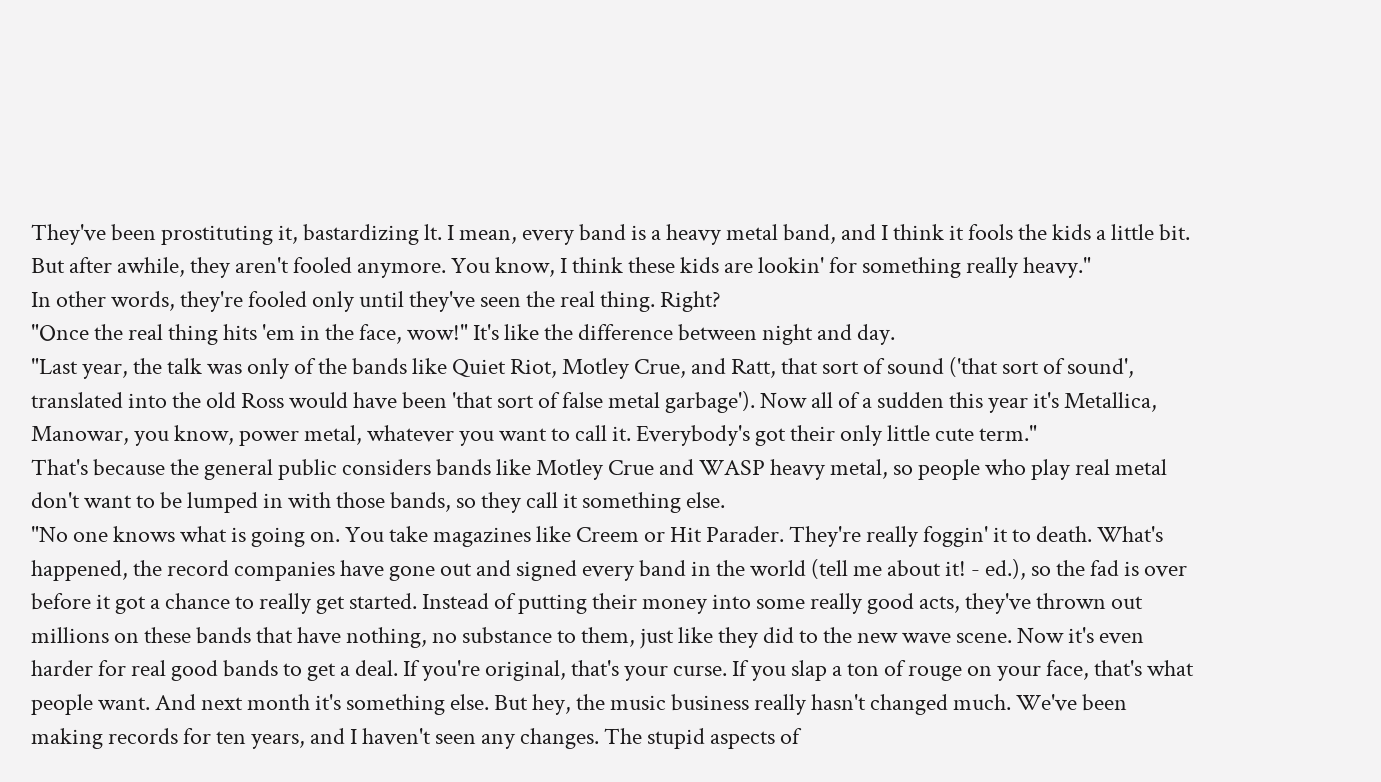They've been prostituting it, bastardizing lt. I mean, every band is a heavy metal band, and I think it fools the kids a little bit. But after awhile, they aren't fooled anymore. You know, I think these kids are lookin' for something really heavy."
In other words, they're fooled only until they've seen the real thing. Right?
"Once the real thing hits 'em in the face, wow!" It's like the difference between night and day.
"Last year, the talk was only of the bands like Quiet Riot, Motley Crue, and Ratt, that sort of sound ('that sort of sound', translated into the old Ross would have been 'that sort of false metal garbage'). Now all of a sudden this year it's Metallica, Manowar, you know, power metal, whatever you want to call it. Everybody's got their only little cute term."
That's because the general public considers bands like Motley Crue and WASP heavy metal, so people who play real metal don't want to be lumped in with those bands, so they call it something else.
"No one knows what is going on. You take magazines like Creem or Hit Parader. They're really foggin' it to death. What's happened, the record companies have gone out and signed every band in the world (tell me about it! - ed.), so the fad is over before it got a chance to really get started. Instead of putting their money into some really good acts, they've thrown out millions on these bands that have nothing, no substance to them, just like they did to the new wave scene. Now it's even harder for real good bands to get a deal. If you're original, that's your curse. If you slap a ton of rouge on your face, that's what people want. And next month it's something else. But hey, the music business really hasn't changed much. We've been making records for ten years, and I haven't seen any changes. The stupid aspects of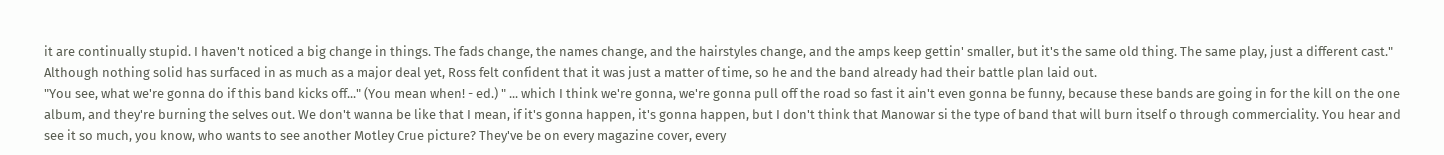it are continually stupid. I haven't noticed a big change in things. The fads change, the names change, and the hairstyles change, and the amps keep gettin' smaller, but it's the same old thing. The same play, just a different cast."
Although nothing solid has surfaced in as much as a major deal yet, Ross felt confident that it was just a matter of time, so he and the band already had their battle plan laid out.
"You see, what we're gonna do if this band kicks off..." (You mean when! - ed.) " ... which I think we're gonna, we're gonna pull off the road so fast it ain't even gonna be funny, because these bands are going in for the kill on the one album, and they're burning the selves out. We don't wanna be like that I mean, if it's gonna happen, it's gonna happen, but I don't think that Manowar si the type of band that will burn itself o through commerciality. You hear and see it so much, you know, who wants to see another Motley Crue picture? They've be on every magazine cover, every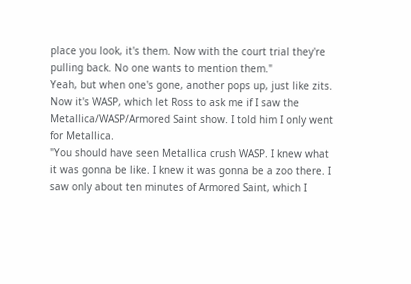place you look, it's them. Now with the court trial they're pulling back. No one wants to mention them."
Yeah, but when one's gone, another pops up, just like zits. Now it's WASP, which let Ross to ask me if I saw the Metallica/WASP/Armored Saint show. I told him I only went for Metallica.
"You should have seen Metallica crush WASP. I knew what it was gonna be like. I knew it was gonna be a zoo there. I saw only about ten minutes of Armored Saint, which I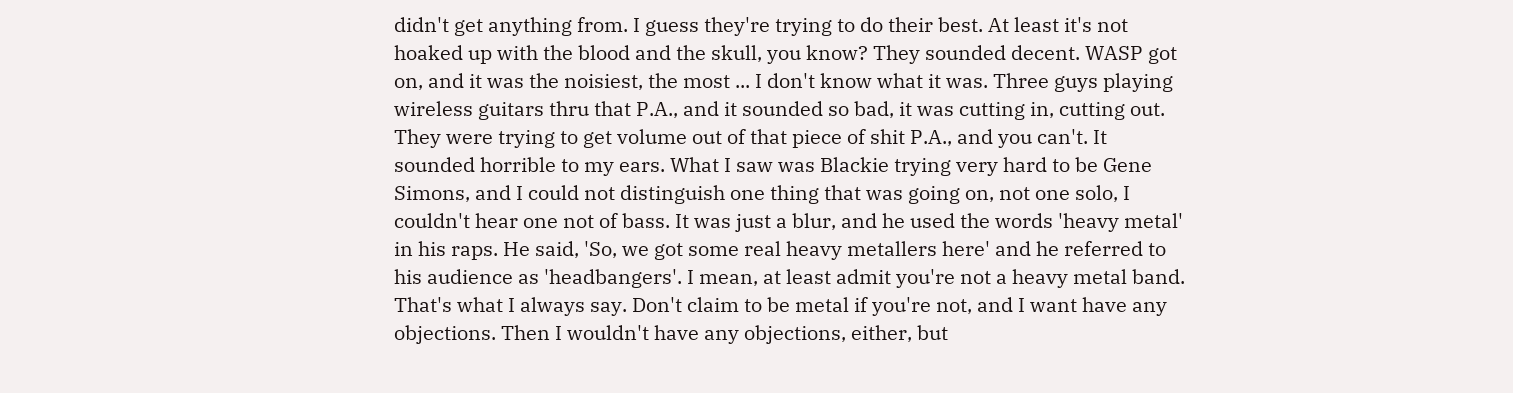didn't get anything from. I guess they're trying to do their best. At least it's not hoaked up with the blood and the skull, you know? They sounded decent. WASP got on, and it was the noisiest, the most ... I don't know what it was. Three guys playing wireless guitars thru that P.A., and it sounded so bad, it was cutting in, cutting out. They were trying to get volume out of that piece of shit P.A., and you can't. It sounded horrible to my ears. What I saw was Blackie trying very hard to be Gene Simons, and I could not distinguish one thing that was going on, not one solo, I couldn't hear one not of bass. It was just a blur, and he used the words 'heavy metal' in his raps. He said, 'So, we got some real heavy metallers here' and he referred to his audience as 'headbangers'. I mean, at least admit you're not a heavy metal band. That's what I always say. Don't claim to be metal if you're not, and I want have any objections. Then I wouldn't have any objections, either, but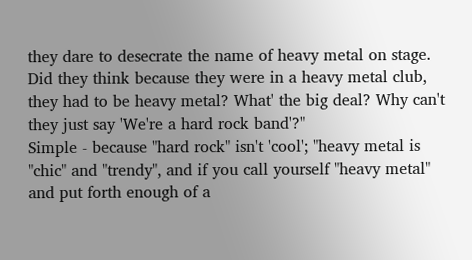they dare to desecrate the name of heavy metal on stage. Did they think because they were in a heavy metal club, they had to be heavy metal? What' the big deal? Why can't they just say 'We're a hard rock band'?"
Simple - because "hard rock" isn't 'cool'; "heavy metal is "chic" and "trendy", and if you call yourself "heavy metal" and put forth enough of a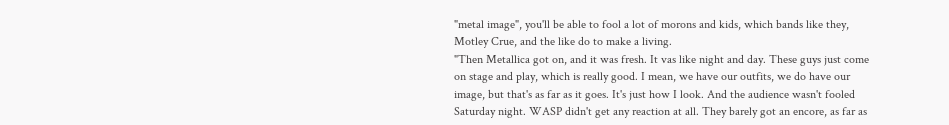"metal image", you'll be able to fool a lot of morons and kids, which bands like they, Motley Crue, and the like do to make a living.
"Then Metallica got on, and it was fresh. It vas like night and day. These guys just come on stage and play, which is really good. I mean, we have our outfits, we do have our image, but that's as far as it goes. It's just how I look. And the audience wasn't fooled Saturday night. WASP didn't get any reaction at all. They barely got an encore, as far as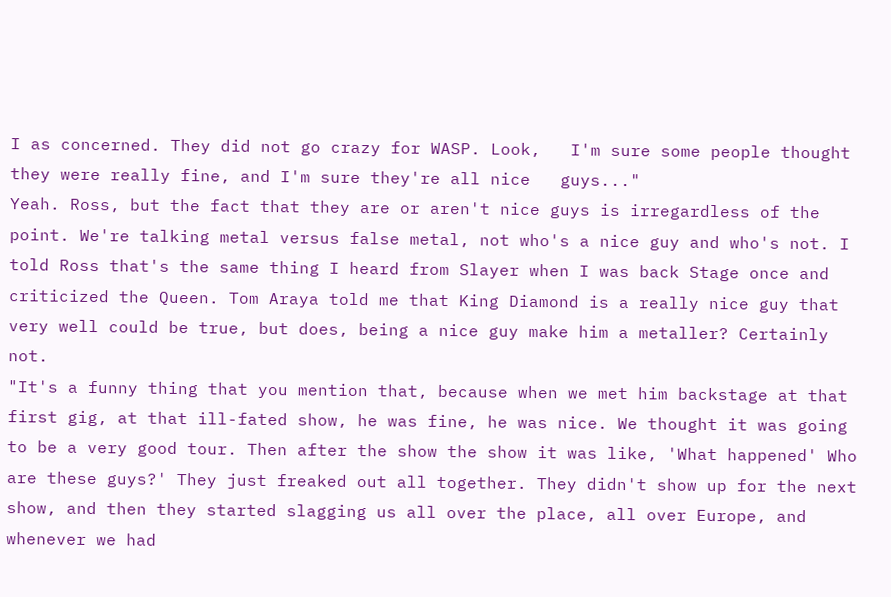I as concerned. They did not go crazy for WASP. Look,   I'm sure some people thought they were really fine, and I'm sure they're all nice   guys..."
Yeah. Ross, but the fact that they are or aren't nice guys is irregardless of the point. We're talking metal versus false metal, not who's a nice guy and who's not. I told Ross that's the same thing I heard from Slayer when I was back Stage once and criticized the Queen. Tom Araya told me that King Diamond is a really nice guy that very well could be true, but does, being a nice guy make him a metaller? Certainly not.
"It's a funny thing that you mention that, because when we met him backstage at that first gig, at that ill-fated show, he was fine, he was nice. We thought it was going to be a very good tour. Then after the show the show it was like, 'What happened' Who are these guys?' They just freaked out all together. They didn't show up for the next show, and then they started slagging us all over the place, all over Europe, and whenever we had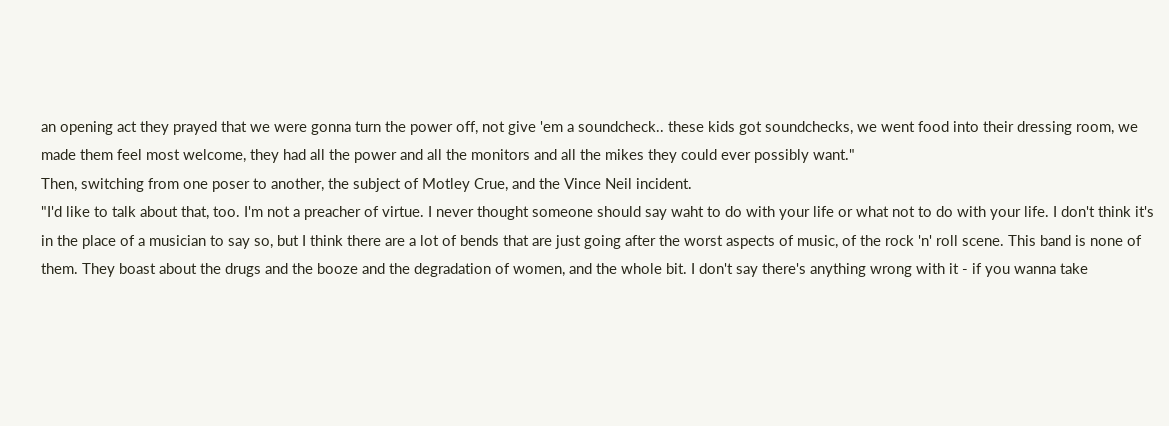an opening act they prayed that we were gonna turn the power off, not give 'em a soundcheck.. these kids got soundchecks, we went food into their dressing room, we made them feel most welcome, they had all the power and all the monitors and all the mikes they could ever possibly want."
Then, switching from one poser to another, the subject of Motley Crue, and the Vince Neil incident.
"I'd like to talk about that, too. I'm not a preacher of virtue. I never thought someone should say waht to do with your life or what not to do with your life. I don't think it's in the place of a musician to say so, but I think there are a lot of bends that are just going after the worst aspects of music, of the rock 'n' roll scene. This band is none of them. They boast about the drugs and the booze and the degradation of women, and the whole bit. I don't say there's anything wrong with it - if you wanna take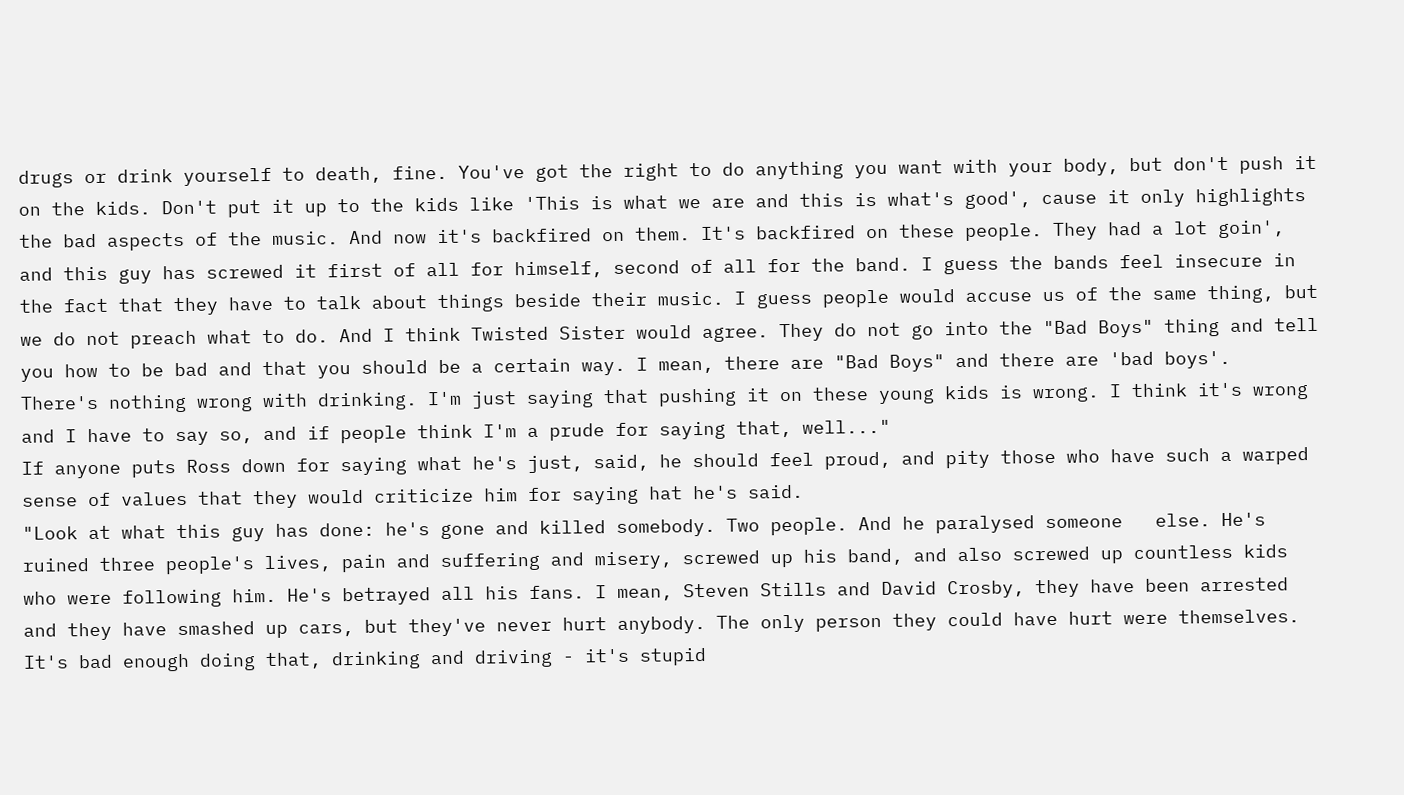drugs or drink yourself to death, fine. You've got the right to do anything you want with your body, but don't push it on the kids. Don't put it up to the kids like 'This is what we are and this is what's good', cause it only highlights the bad aspects of the music. And now it's backfired on them. It's backfired on these people. They had a lot goin', and this guy has screwed it first of all for himself, second of all for the band. I guess the bands feel insecure in the fact that they have to talk about things beside their music. I guess people would accuse us of the same thing, but we do not preach what to do. And I think Twisted Sister would agree. They do not go into the "Bad Boys" thing and tell you how to be bad and that you should be a certain way. I mean, there are "Bad Boys" and there are 'bad boys'.  There's nothing wrong with drinking. I'm just saying that pushing it on these young kids is wrong. I think it's wrong and I have to say so, and if people think I'm a prude for saying that, well..."
If anyone puts Ross down for saying what he's just, said, he should feel proud, and pity those who have such a warped sense of values that they would criticize him for saying hat he's said.
"Look at what this guy has done: he's gone and killed somebody. Two people. And he paralysed someone   else. He's ruined three people's lives, pain and suffering and misery, screwed up his band, and also screwed up countless kids who were following him. He's betrayed all his fans. I mean, Steven Stills and David Crosby, they have been arrested and they have smashed up cars, but they've never hurt anybody. The only person they could have hurt were themselves. It's bad enough doing that, drinking and driving - it's stupid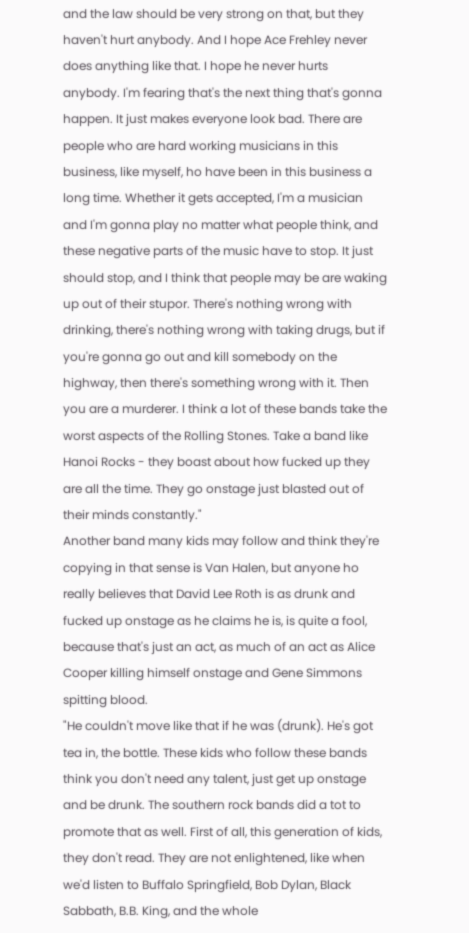and the law should be very strong on that, but they haven't hurt anybody. And I hope Ace Frehley never does anything like that. I hope he never hurts anybody. I'm fearing that's the next thing that's gonna happen. It just makes everyone look bad. There are people who are hard working musicians in this business, like myself, ho have been in this business a long time. Whether it gets accepted, I'm a musician and I'm gonna play no matter what people think, and these negative parts of the music have to stop. It just should stop, and I think that people may be are waking up out of their stupor. There's nothing wrong with drinking, there's nothing wrong with taking drugs, but if you're gonna go out and kill somebody on the highway, then there's something wrong with it. Then you are a murderer. I think a lot of these bands take the worst aspects of the Rolling Stones. Take a band like Hanoi Rocks - they boast about how fucked up they are all the time. They go onstage just blasted out of their minds constantly."
Another band many kids may follow and think they're copying in that sense is Van Halen, but anyone ho really believes that David Lee Roth is as drunk and fucked up onstage as he claims he is, is quite a fool, because that's just an act, as much of an act as Alice Cooper killing himself onstage and Gene Simmons spitting blood.
"He couldn't move like that if he was (drunk). He's got tea in, the bottle. These kids who follow these bands think you don't need any talent, just get up onstage and be drunk. The southern rock bands did a tot to promote that as well. First of all, this generation of kids, they don't read. They are not enlightened, like when we'd listen to Buffalo Springfield, Bob Dylan, Black Sabbath, B.B. King, and the whole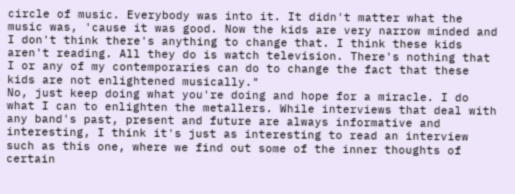circle of music. Everybody was into it. It didn't matter what the music was, 'cause it was good. Now the kids are very narrow minded and I don't think there's anything to change that. I think these kids aren't reading. All they do is watch television. There's nothing that I or any of my contemporaries can do to change the fact that these kids are not enlightened musically."
No, just keep doing what you're doing and hope for a miracle. I do what I can to enlighten the metallers. While interviews that deal with any band's past, present and future are always informative and interesting, I think it's just as interesting to read an interview such as this one, where we find out some of the inner thoughts of certain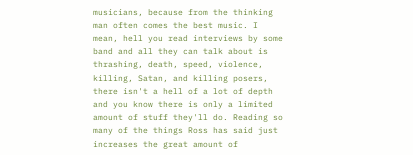musicians, because from the thinking man often comes the best music. I mean, hell you read interviews by some band and all they can talk about is thrashing, death, speed, violence, killing, Satan, and killing posers, there isn't a hell of a lot of depth and you know there is only a limited amount of stuff they'll do. Reading so many of the things Ross has said just increases the great amount of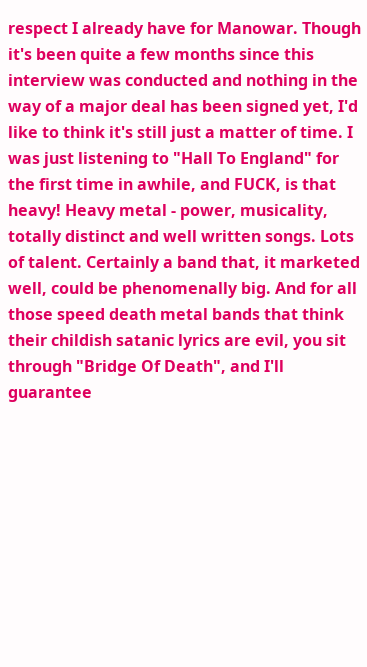respect I already have for Manowar. Though it's been quite a few months since this interview was conducted and nothing in the way of a major deal has been signed yet, I'd like to think it's still just a matter of time. I was just listening to "Hall To England" for the first time in awhile, and FUCK, is that heavy! Heavy metal - power, musicality, totally distinct and well written songs. Lots of talent. Certainly a band that, it marketed well, could be phenomenally big. And for all those speed death metal bands that think their childish satanic lyrics are evil, you sit through "Bridge Of Death", and I'll guarantee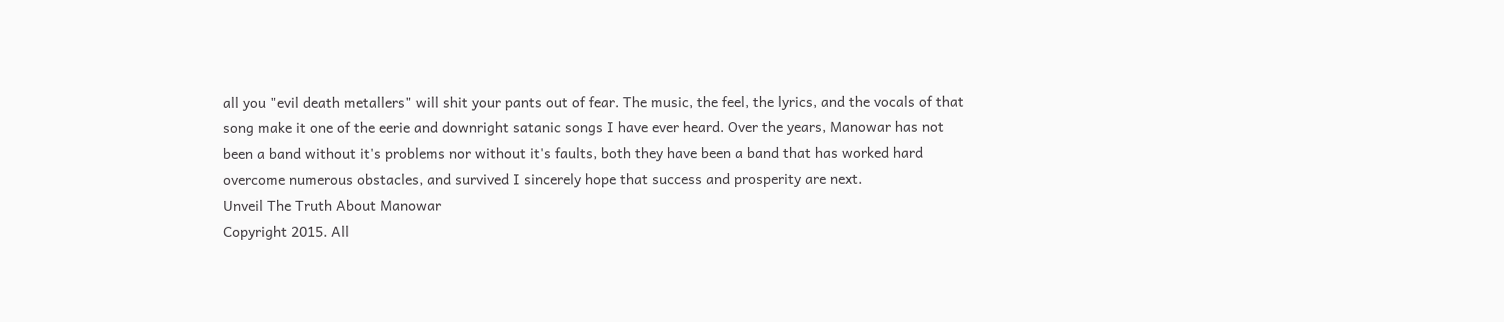all you "evil death metallers" will shit your pants out of fear. The music, the feel, the lyrics, and the vocals of that song make it one of the eerie and downright satanic songs I have ever heard. Over the years, Manowar has not been a band without it's problems nor without it's faults, both they have been a band that has worked hard overcome numerous obstacles, and survived I sincerely hope that success and prosperity are next.
Unveil The Truth About Manowar
Copyright 2015. All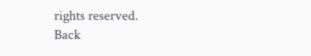rights reserved.
Back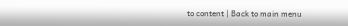to content | Back to main menu